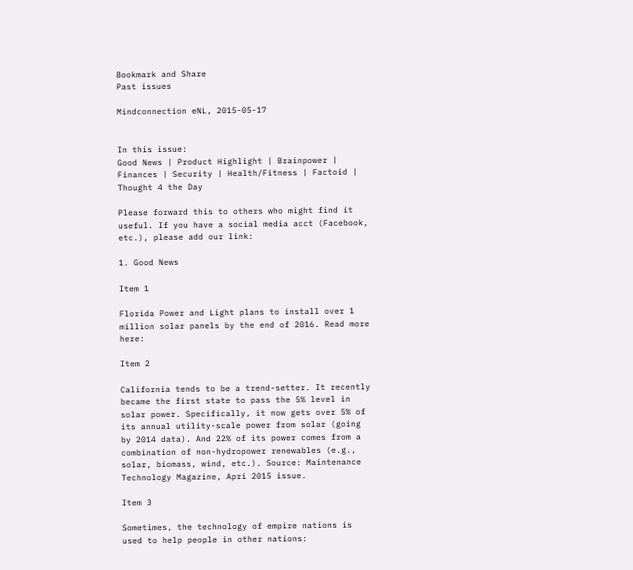Bookmark and Share
Past issues

Mindconnection eNL, 2015-05-17


In this issue:
Good News | Product Highlight | Brainpower | Finances | Security | Health/Fitness | Factoid | Thought 4 the Day

Please forward this to others who might find it useful. If you have a social media acct (Facebook, etc.), please add our link:

1. Good News

Item 1

Florida Power and Light plans to install over 1 million solar panels by the end of 2016. Read more here:

Item 2

California tends to be a trend-setter. It recently became the first state to pass the 5% level in solar power. Specifically, it now gets over 5% of its annual utility-scale power from solar (going by 2014 data). And 22% of its power comes from a combination of non-hydropower renewables (e.g., solar, biomass, wind, etc.). Source: Maintenance Technology Magazine, Apri 2015 issue.

Item 3

Sometimes, the technology of empire nations is used to help people in other nations: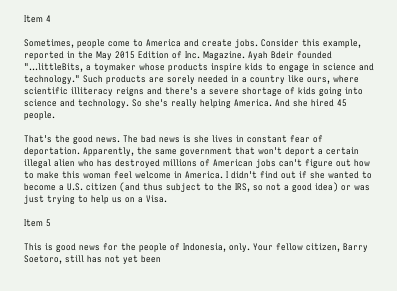Item 4

Sometimes, people come to America and create jobs. Consider this example, reported in the May 2015 Edition of Inc. Magazine. Ayah Bdeir founded "...littleBits, a toymaker whose products inspire kids to engage in science and technology." Such products are sorely needed in a country like ours, where scientific illiteracy reigns and there's a severe shortage of kids going into science and technology. So she's really helping America. And she hired 45 people.

That's the good news. The bad news is she lives in constant fear of deportation. Apparently, the same government that won't deport a certain illegal alien who has destroyed millions of American jobs can't figure out how to make this woman feel welcome in America. I didn't find out if she wanted to become a U.S. citizen (and thus subject to the IRS, so not a good idea) or was just trying to help us on a Visa.

Item 5

This is good news for the people of Indonesia, only. Your fellow citizen, Barry Soetoro, still has not yet been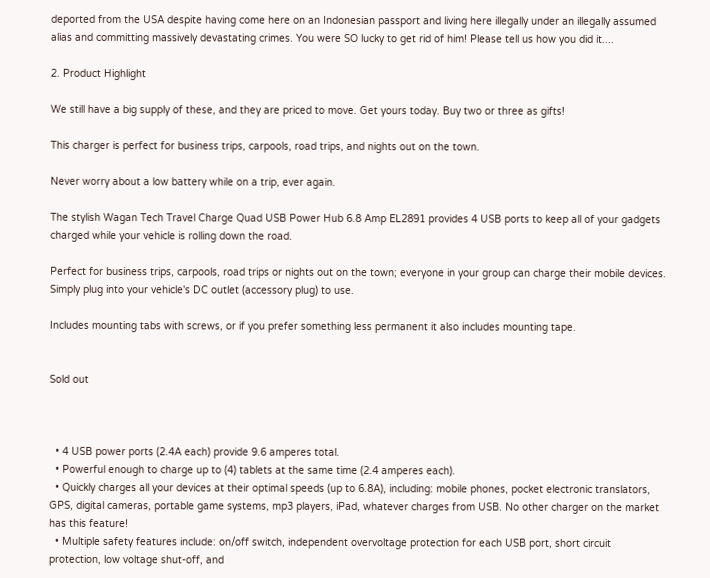deported from the USA despite having come here on an Indonesian passport and living here illegally under an illegally assumed alias and committing massively devastating crimes. You were SO lucky to get rid of him! Please tell us how you did it....

2. Product Highlight

We still have a big supply of these, and they are priced to move. Get yours today. Buy two or three as gifts!

This charger is perfect for business trips, carpools, road trips, and nights out on the town.

Never worry about a low battery while on a trip, ever again.

The stylish Wagan Tech Travel Charge Quad USB Power Hub 6.8 Amp EL2891 provides 4 USB ports to keep all of your gadgets charged while your vehicle is rolling down the road.

Perfect for business trips, carpools, road trips or nights out on the town; everyone in your group can charge their mobile devices. Simply plug into your vehicle's DC outlet (accessory plug) to use.

Includes mounting tabs with screws, or if you prefer something less permanent it also includes mounting tape.


Sold out



  • 4 USB power ports (2.4A each) provide 9.6 amperes total.
  • Powerful enough to charge up to (4) tablets at the same time (2.4 amperes each).
  • Quickly charges all your devices at their optimal speeds (up to 6.8A), including: mobile phones, pocket electronic translators, GPS, digital cameras, portable game systems, mp3 players, iPad, whatever charges from USB. No other charger on the market has this feature!
  • Multiple safety features include: on/off switch, independent overvoltage protection for each USB port, short circuit protection, low voltage shut-off, and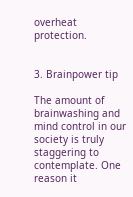overheat protection.


3. Brainpower tip

The amount of brainwashing and mind control in our society is truly staggering to contemplate. One reason it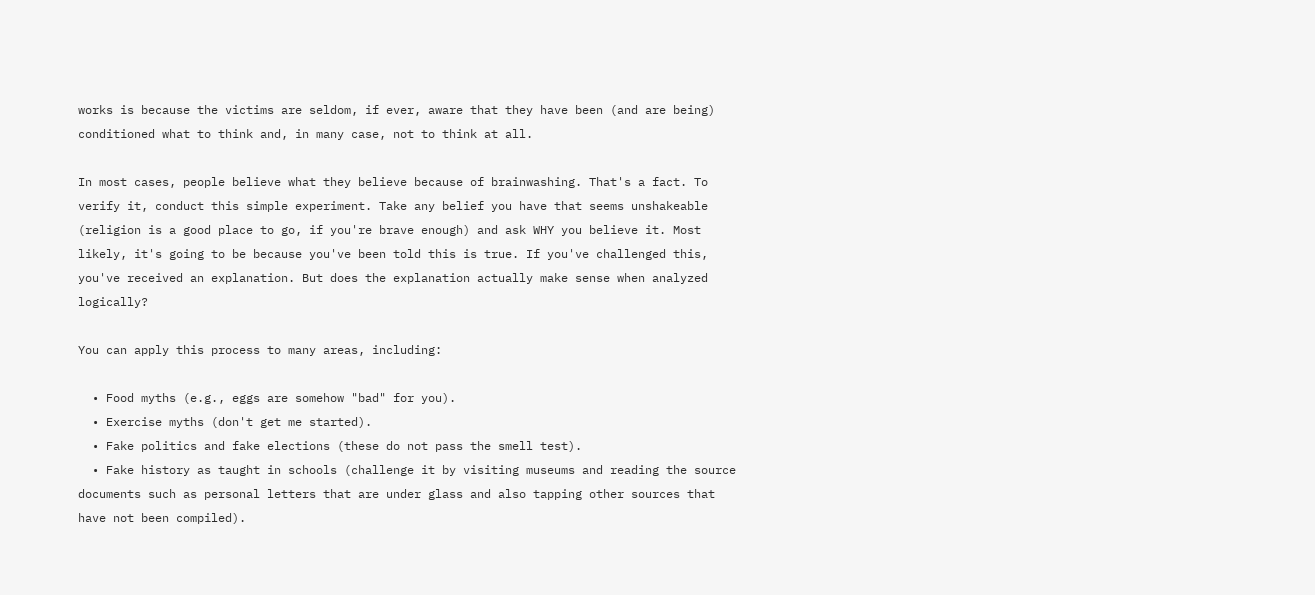works is because the victims are seldom, if ever, aware that they have been (and are being) conditioned what to think and, in many case, not to think at all.

In most cases, people believe what they believe because of brainwashing. That's a fact. To verify it, conduct this simple experiment. Take any belief you have that seems unshakeable (religion is a good place to go, if you're brave enough) and ask WHY you believe it. Most likely, it's going to be because you've been told this is true. If you've challenged this, you've received an explanation. But does the explanation actually make sense when analyzed logically?

You can apply this process to many areas, including:

  • Food myths (e.g., eggs are somehow "bad" for you).
  • Exercise myths (don't get me started).
  • Fake politics and fake elections (these do not pass the smell test).
  • Fake history as taught in schools (challenge it by visiting museums and reading the source documents such as personal letters that are under glass and also tapping other sources that have not been compiled).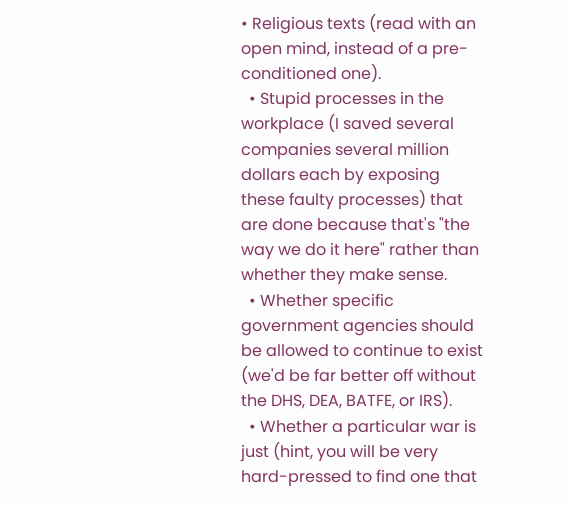• Religious texts (read with an open mind, instead of a pre-conditioned one).
  • Stupid processes in the workplace (I saved several companies several million dollars each by exposing these faulty processes) that are done because that's "the way we do it here" rather than whether they make sense.
  • Whether specific government agencies should be allowed to continue to exist (we'd be far better off without the DHS, DEA, BATFE, or IRS).
  • Whether a particular war is just (hint, you will be very hard-pressed to find one that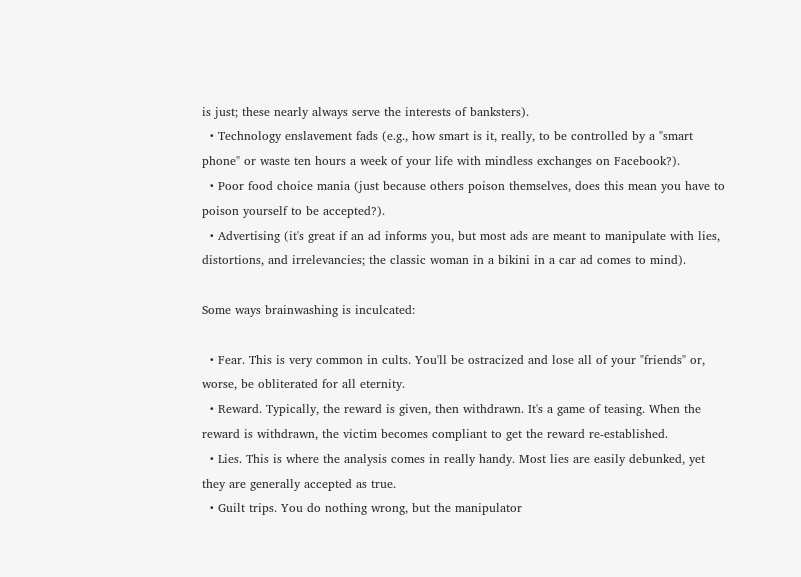is just; these nearly always serve the interests of banksters).
  • Technology enslavement fads (e.g., how smart is it, really, to be controlled by a "smart phone" or waste ten hours a week of your life with mindless exchanges on Facebook?).
  • Poor food choice mania (just because others poison themselves, does this mean you have to poison yourself to be accepted?).
  • Advertising (it's great if an ad informs you, but most ads are meant to manipulate with lies, distortions, and irrelevancies; the classic woman in a bikini in a car ad comes to mind).

Some ways brainwashing is inculcated:

  • Fear. This is very common in cults. You'll be ostracized and lose all of your "friends" or, worse, be obliterated for all eternity.
  • Reward. Typically, the reward is given, then withdrawn. It's a game of teasing. When the reward is withdrawn, the victim becomes compliant to get the reward re-established.
  • Lies. This is where the analysis comes in really handy. Most lies are easily debunked, yet they are generally accepted as true.
  • Guilt trips. You do nothing wrong, but the manipulator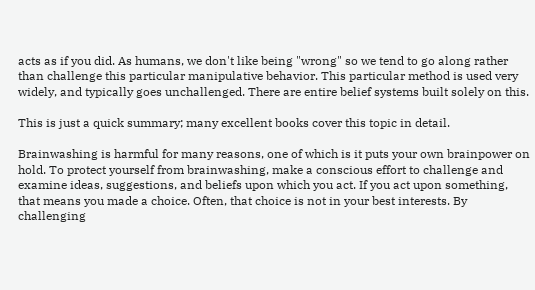acts as if you did. As humans, we don't like being "wrong" so we tend to go along rather than challenge this particular manipulative behavior. This particular method is used very widely, and typically goes unchallenged. There are entire belief systems built solely on this.

This is just a quick summary; many excellent books cover this topic in detail.

Brainwashing is harmful for many reasons, one of which is it puts your own brainpower on hold. To protect yourself from brainwashing, make a conscious effort to challenge and examine ideas, suggestions, and beliefs upon which you act. If you act upon something, that means you made a choice. Often, that choice is not in your best interests. By challenging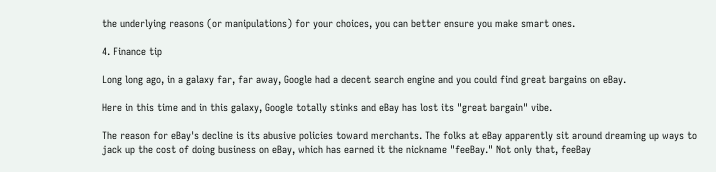the underlying reasons (or manipulations) for your choices, you can better ensure you make smart ones.

4. Finance tip

Long long ago, in a galaxy far, far away, Google had a decent search engine and you could find great bargains on eBay.

Here in this time and in this galaxy, Google totally stinks and eBay has lost its "great bargain" vibe.

The reason for eBay's decline is its abusive policies toward merchants. The folks at eBay apparently sit around dreaming up ways to jack up the cost of doing business on eBay, which has earned it the nickname "feeBay." Not only that, feeBay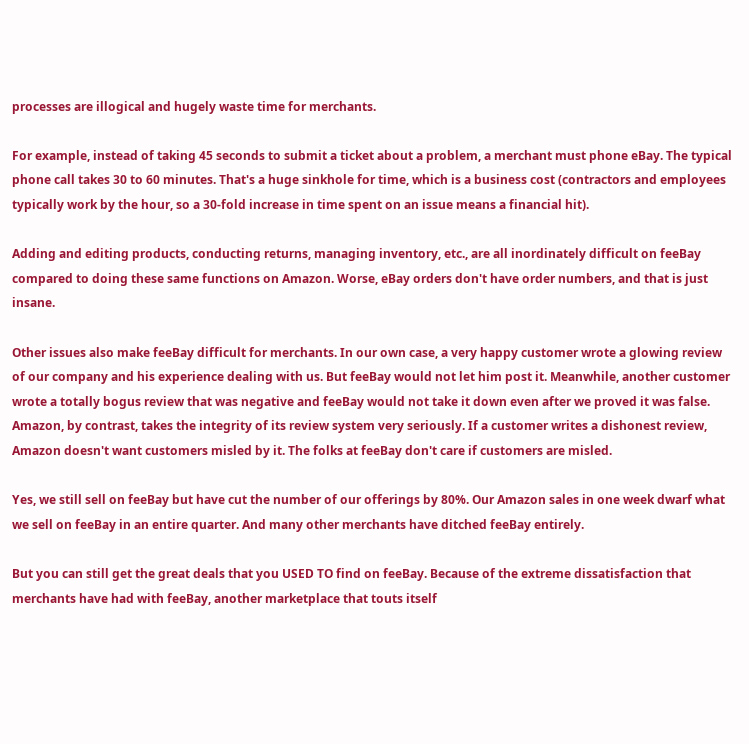processes are illogical and hugely waste time for merchants.

For example, instead of taking 45 seconds to submit a ticket about a problem, a merchant must phone eBay. The typical phone call takes 30 to 60 minutes. That's a huge sinkhole for time, which is a business cost (contractors and employees typically work by the hour, so a 30-fold increase in time spent on an issue means a financial hit).

Adding and editing products, conducting returns, managing inventory, etc., are all inordinately difficult on feeBay compared to doing these same functions on Amazon. Worse, eBay orders don't have order numbers, and that is just insane.

Other issues also make feeBay difficult for merchants. In our own case, a very happy customer wrote a glowing review of our company and his experience dealing with us. But feeBay would not let him post it. Meanwhile, another customer wrote a totally bogus review that was negative and feeBay would not take it down even after we proved it was false. Amazon, by contrast, takes the integrity of its review system very seriously. If a customer writes a dishonest review, Amazon doesn't want customers misled by it. The folks at feeBay don't care if customers are misled.

Yes, we still sell on feeBay but have cut the number of our offerings by 80%. Our Amazon sales in one week dwarf what we sell on feeBay in an entire quarter. And many other merchants have ditched feeBay entirely.

But you can still get the great deals that you USED TO find on feeBay. Because of the extreme dissatisfaction that merchants have had with feeBay, another marketplace that touts itself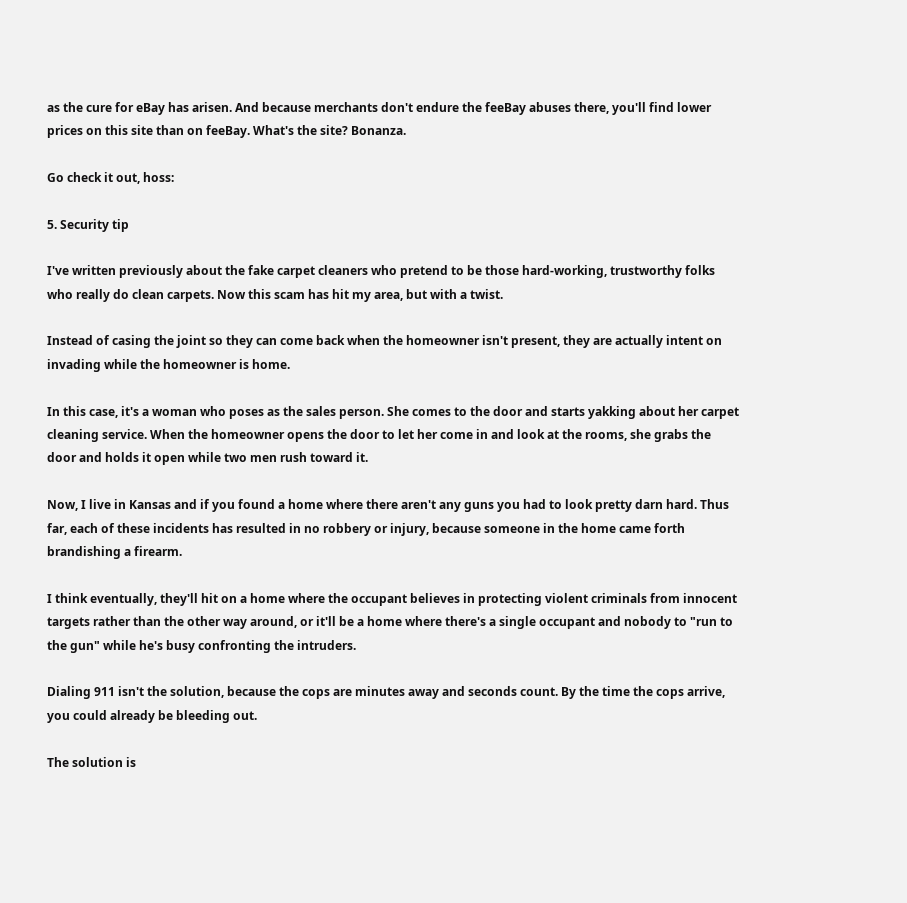as the cure for eBay has arisen. And because merchants don't endure the feeBay abuses there, you'll find lower prices on this site than on feeBay. What's the site? Bonanza.

Go check it out, hoss:

5. Security tip

I've written previously about the fake carpet cleaners who pretend to be those hard-working, trustworthy folks who really do clean carpets. Now this scam has hit my area, but with a twist.

Instead of casing the joint so they can come back when the homeowner isn't present, they are actually intent on invading while the homeowner is home.

In this case, it's a woman who poses as the sales person. She comes to the door and starts yakking about her carpet cleaning service. When the homeowner opens the door to let her come in and look at the rooms, she grabs the door and holds it open while two men rush toward it.

Now, I live in Kansas and if you found a home where there aren't any guns you had to look pretty darn hard. Thus far, each of these incidents has resulted in no robbery or injury, because someone in the home came forth brandishing a firearm.

I think eventually, they'll hit on a home where the occupant believes in protecting violent criminals from innocent targets rather than the other way around, or it'll be a home where there's a single occupant and nobody to "run to the gun" while he's busy confronting the intruders.

Dialing 911 isn't the solution, because the cops are minutes away and seconds count. By the time the cops arrive, you could already be bleeding out.

The solution is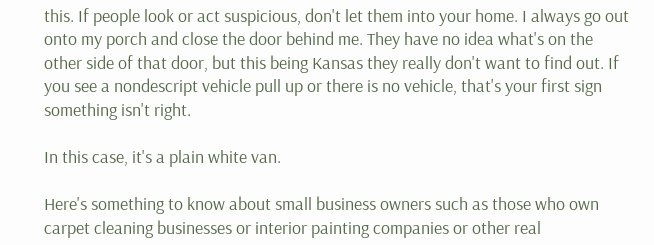this. If people look or act suspicious, don't let them into your home. I always go out onto my porch and close the door behind me. They have no idea what's on the other side of that door, but this being Kansas they really don't want to find out. If you see a nondescript vehicle pull up or there is no vehicle, that's your first sign something isn't right.

In this case, it's a plain white van.

Here's something to know about small business owners such as those who own carpet cleaning businesses or interior painting companies or other real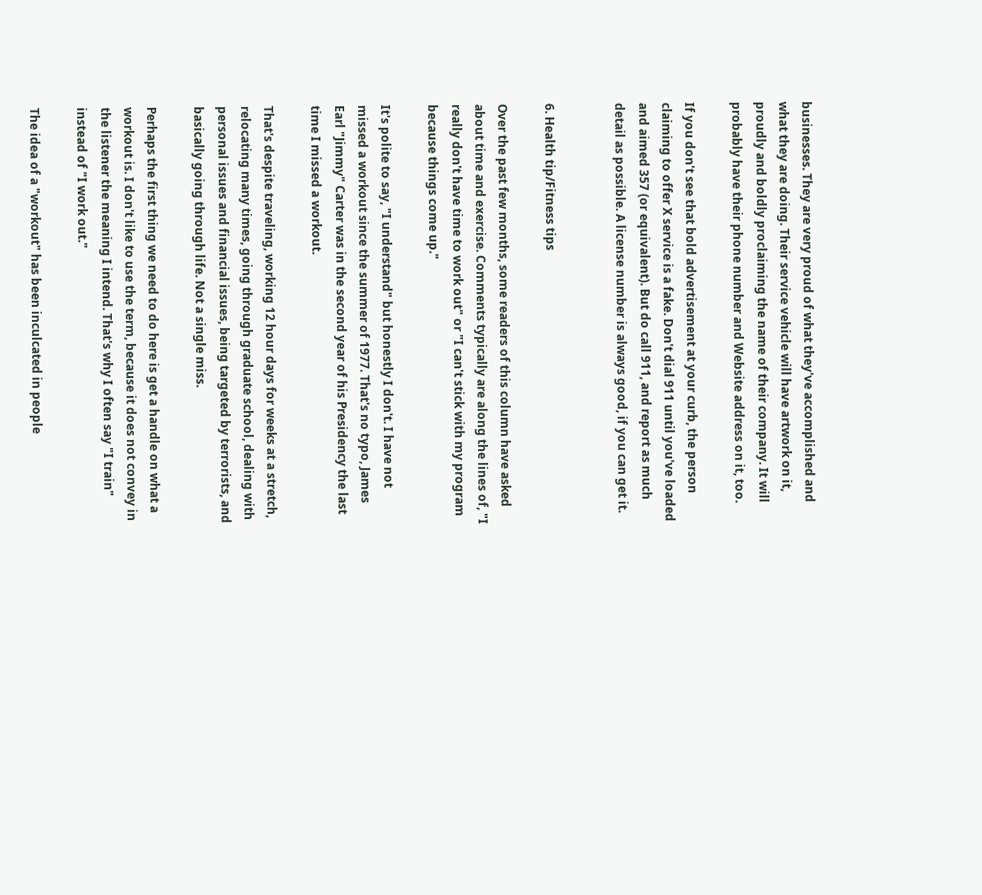businesses. They are very proud of what they've accomplished and what they are doing. Their service vehicle will have artwork on it, proudly and boldly proclaiming the name of their company. It will probably have their phone number and Website address on it, too.

If you don't see that bold advertisement at your curb, the person claiming to offer X service is a fake. Don't dial 911 until you've loaded and aimed 357 (or equivalent). But do call 911, and report as much detail as possible. A license number is always good, if you can get it.


6. Health tip/Fitness tips

Over the past few months, some readers of this column have asked about time and exercise. Comments typically are along the lines of, "I really don't have time to work out" or "I can't stick with my program because things come up."

It's polite to say, "I understand" but honestly I don't. I have not missed a workout since the summer of 1977. That's no typo, James Earl "Jimmy" Carter was in the second year of his Presidency the last time I missed a workout.

That's despite traveling, working 12 hour days for weeks at a stretch, relocating many times, going through graduate school, dealing with personal issues and financial issues, being targeted by terrorists, and basically going through life. Not a single miss.

Perhaps the first thing we need to do here is get a handle on what a workout is. I don't like to use the term, because it does not convey in the listener the meaning I intend. That's why I often say "I train" instead of "I work out."

The idea of a "workout" has been inculcated in people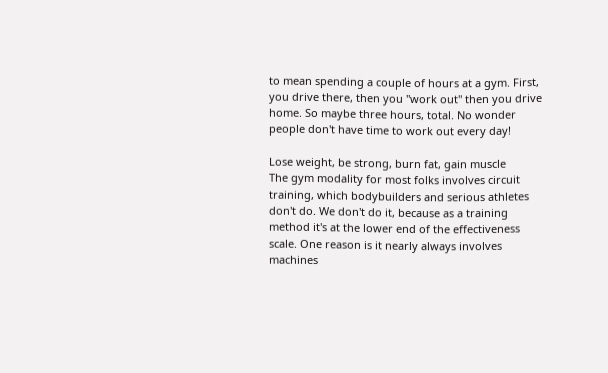to mean spending a couple of hours at a gym. First, you drive there, then you "work out" then you drive home. So maybe three hours, total. No wonder people don't have time to work out every day!

Lose weight, be strong, burn fat, gain muscle
The gym modality for most folks involves circuit training, which bodybuilders and serious athletes don't do. We don't do it, because as a training method it's at the lower end of the effectiveness scale. One reason is it nearly always involves machines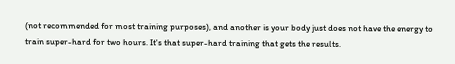(not recommended for most training purposes), and another is your body just does not have the energy to train super-hard for two hours. It's that super-hard training that gets the results.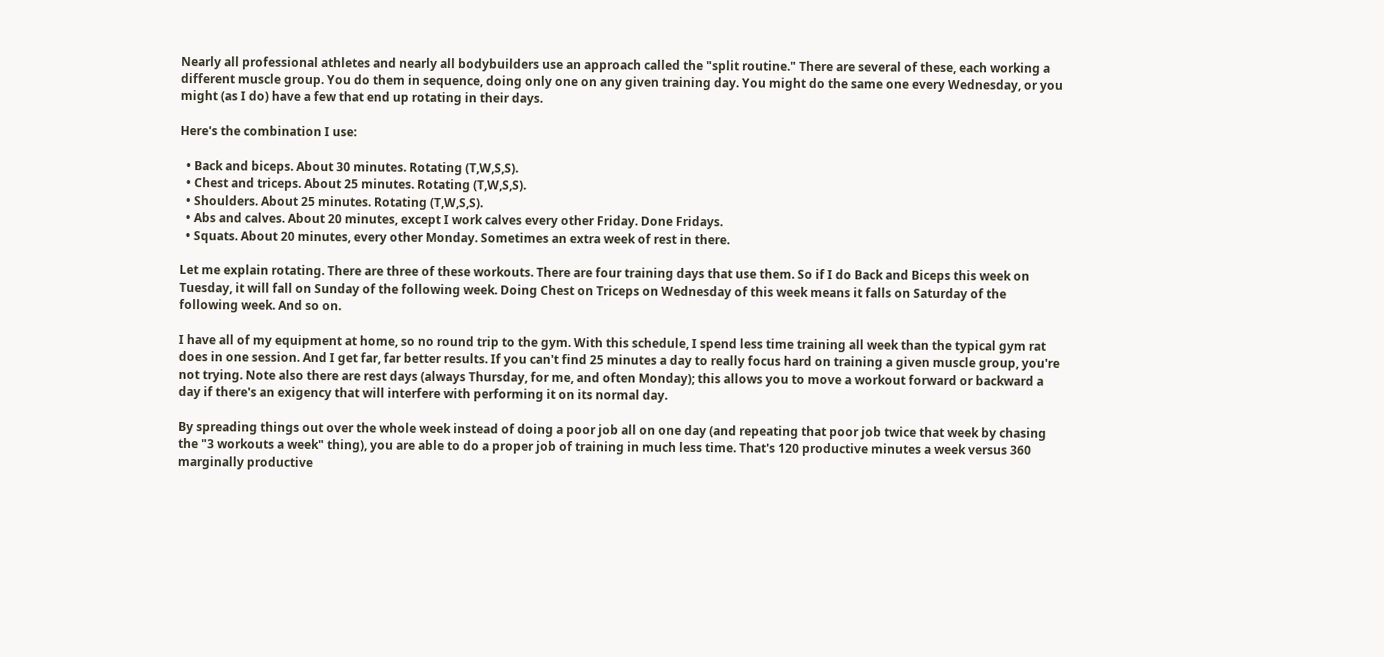Nearly all professional athletes and nearly all bodybuilders use an approach called the "split routine." There are several of these, each working a different muscle group. You do them in sequence, doing only one on any given training day. You might do the same one every Wednesday, or you might (as I do) have a few that end up rotating in their days.

Here's the combination I use:

  • Back and biceps. About 30 minutes. Rotating (T,W,S,S).
  • Chest and triceps. About 25 minutes. Rotating (T,W,S,S).
  • Shoulders. About 25 minutes. Rotating (T,W,S,S).
  • Abs and calves. About 20 minutes, except I work calves every other Friday. Done Fridays.
  • Squats. About 20 minutes, every other Monday. Sometimes an extra week of rest in there.

Let me explain rotating. There are three of these workouts. There are four training days that use them. So if I do Back and Biceps this week on Tuesday, it will fall on Sunday of the following week. Doing Chest on Triceps on Wednesday of this week means it falls on Saturday of the following week. And so on.

I have all of my equipment at home, so no round trip to the gym. With this schedule, I spend less time training all week than the typical gym rat does in one session. And I get far, far better results. If you can't find 25 minutes a day to really focus hard on training a given muscle group, you're not trying. Note also there are rest days (always Thursday, for me, and often Monday); this allows you to move a workout forward or backward a day if there's an exigency that will interfere with performing it on its normal day.

By spreading things out over the whole week instead of doing a poor job all on one day (and repeating that poor job twice that week by chasing the "3 workouts a week" thing), you are able to do a proper job of training in much less time. That's 120 productive minutes a week versus 360 marginally productive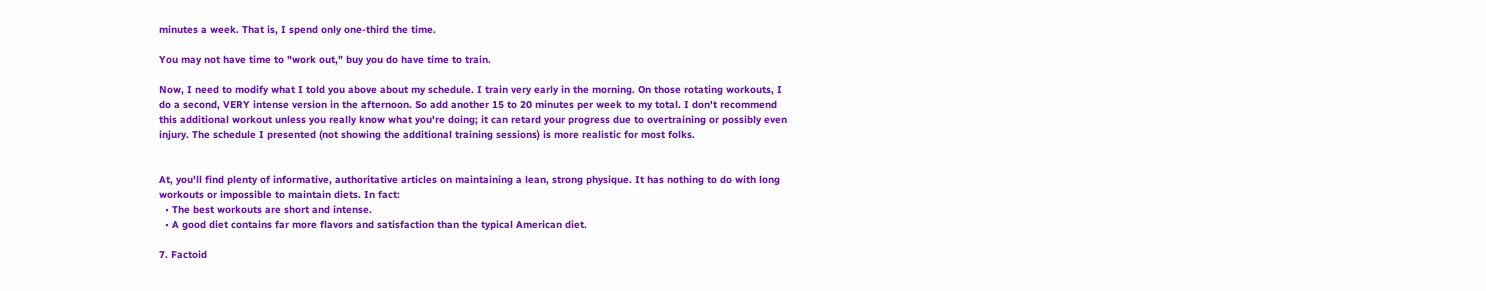minutes a week. That is, I spend only one-third the time.

You may not have time to "work out," buy you do have time to train.

Now, I need to modify what I told you above about my schedule. I train very early in the morning. On those rotating workouts, I do a second, VERY intense version in the afternoon. So add another 15 to 20 minutes per week to my total. I don't recommend this additional workout unless you really know what you're doing; it can retard your progress due to overtraining or possibly even injury. The schedule I presented (not showing the additional training sessions) is more realistic for most folks.


At, you'll find plenty of informative, authoritative articles on maintaining a lean, strong physique. It has nothing to do with long workouts or impossible to maintain diets. In fact:
  • The best workouts are short and intense.
  • A good diet contains far more flavors and satisfaction than the typical American diet.

7. Factoid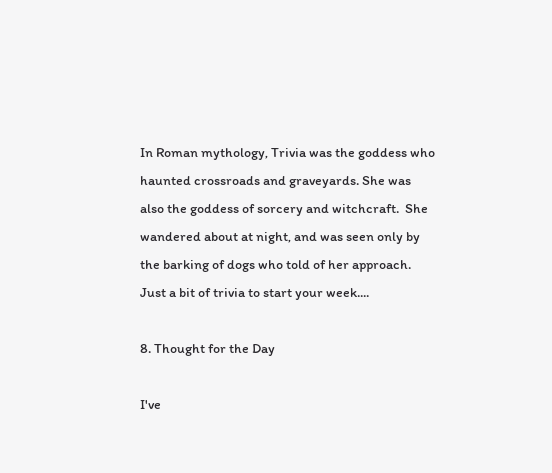In Roman mythology, Trivia was the goddess who haunted crossroads and graveyards. She was also the goddess of sorcery and witchcraft.  She wandered about at night, and was seen only by the barking of dogs who told of her approach. Just a bit of trivia to start your week....

8. Thought for the Day

I've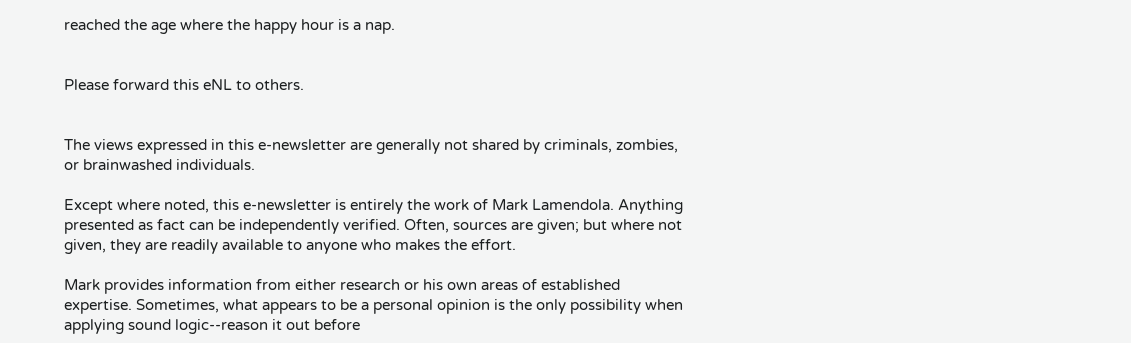reached the age where the happy hour is a nap.


Please forward this eNL to others.


The views expressed in this e-newsletter are generally not shared by criminals, zombies, or brainwashed individuals.

Except where noted, this e-newsletter is entirely the work of Mark Lamendola. Anything presented as fact can be independently verified. Often, sources are given; but where not given, they are readily available to anyone who makes the effort.

Mark provides information from either research or his own areas of established expertise. Sometimes, what appears to be a personal opinion is the only possibility when applying sound logic--reason it out before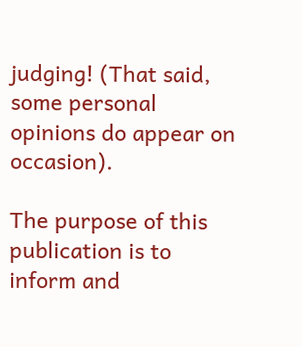judging! (That said, some personal opinions do appear on occasion).

The purpose of this publication is to inform and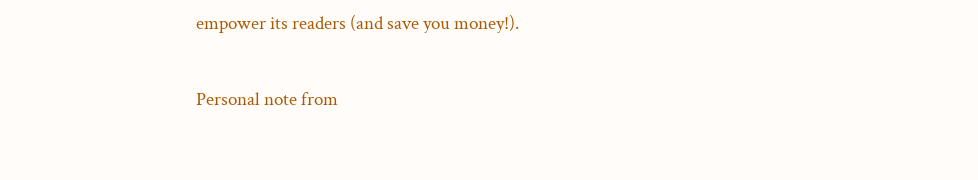empower its readers (and save you money!).

Personal note from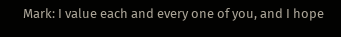Mark: I value each and every one of you, and I hope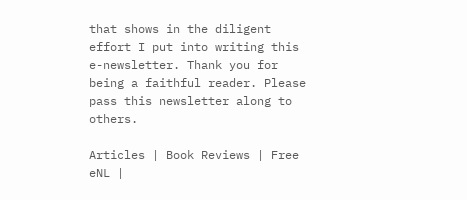that shows in the diligent effort I put into writing this e-newsletter. Thank you for being a faithful reader. Please pass this newsletter along to others.

Articles | Book Reviews | Free eNL |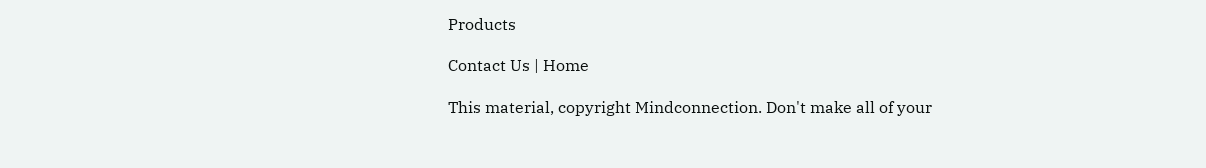Products

Contact Us | Home

This material, copyright Mindconnection. Don't make all of your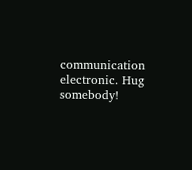communication electronic. Hug somebody!